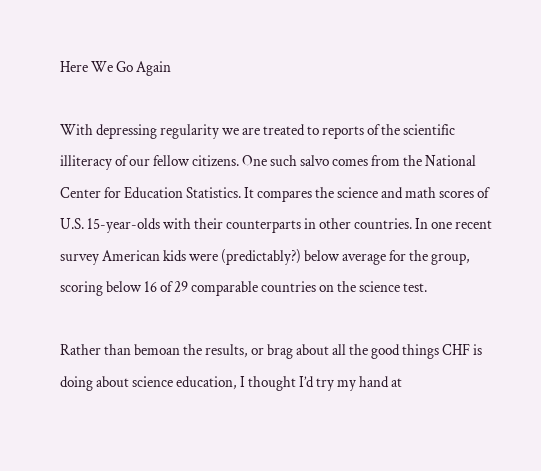Here We Go Again

With depressing regularity we are treated to reports of the scientific illiteracy of our fellow citizens. One such salvo comes from the National Center for Education Statistics. It compares the science and math scores of U.S. 15-year-olds with their counterparts in other countries. In one recent survey American kids were (predictably?) below average for the group, scoring below 16 of 29 comparable countries on the science test.

Rather than bemoan the results, or brag about all the good things CHF is doing about science education, I thought I’d try my hand at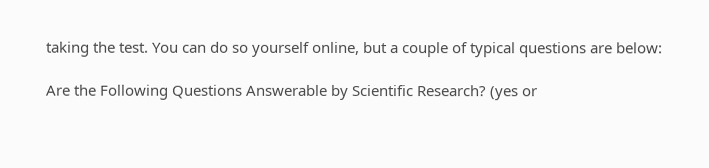taking the test. You can do so yourself online, but a couple of typical questions are below:

Are the Following Questions Answerable by Scientific Research? (yes or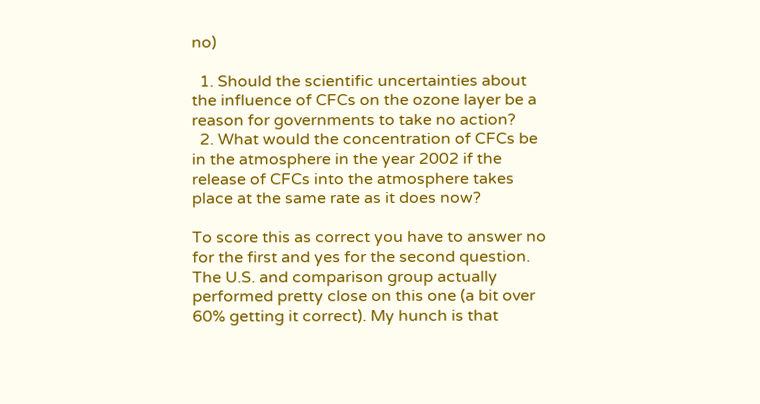no)

  1. Should the scientific uncertainties about the influence of CFCs on the ozone layer be a reason for governments to take no action?
  2. What would the concentration of CFCs be in the atmosphere in the year 2002 if the release of CFCs into the atmosphere takes place at the same rate as it does now?

To score this as correct you have to answer no for the first and yes for the second question. The U.S. and comparison group actually performed pretty close on this one (a bit over 60% getting it correct). My hunch is that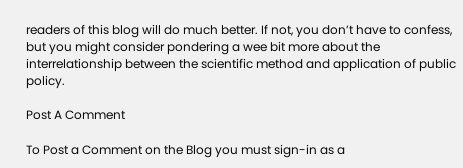readers of this blog will do much better. If not, you don’t have to confess, but you might consider pondering a wee bit more about the interrelationship between the scientific method and application of public policy.

Post A Comment

To Post a Comment on the Blog you must sign-in as a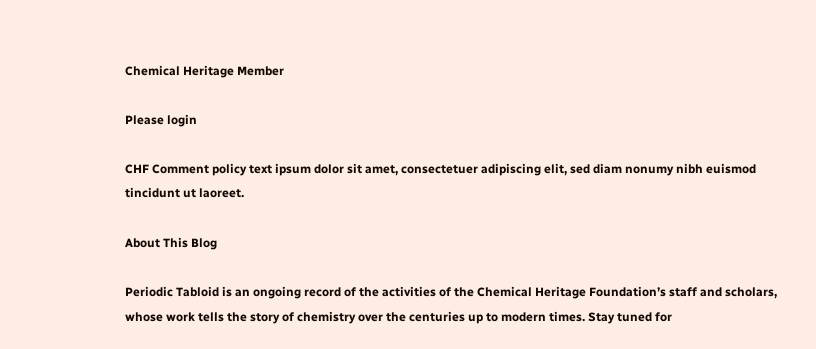Chemical Heritage Member

Please login

CHF Comment policy text ipsum dolor sit amet, consectetuer adipiscing elit, sed diam nonumy nibh euismod tincidunt ut laoreet.

About This Blog

Periodic Tabloid is an ongoing record of the activities of the Chemical Heritage Foundation’s staff and scholars, whose work tells the story of chemistry over the centuries up to modern times. Stay tuned for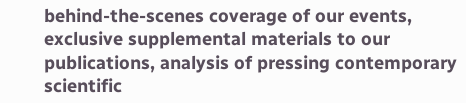behind-the-scenes coverage of our events, exclusive supplemental materials to our publications, analysis of pressing contemporary scientific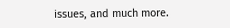issues, and much more.